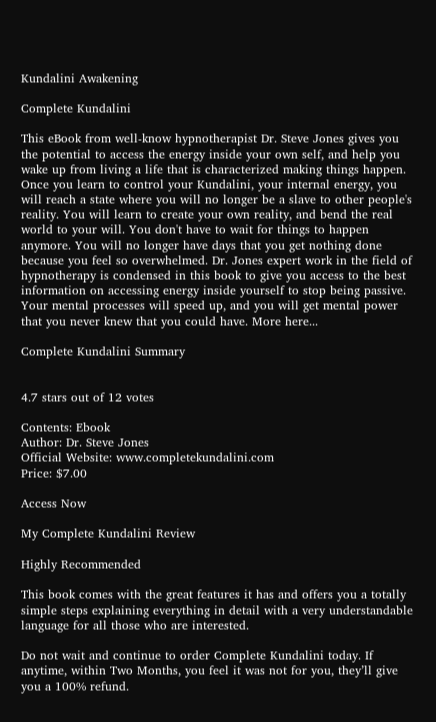Kundalini Awakening

Complete Kundalini

This eBook from well-know hypnotherapist Dr. Steve Jones gives you the potential to access the energy inside your own self, and help you wake up from living a life that is characterized making things happen. Once you learn to control your Kundalini, your internal energy, you will reach a state where you will no longer be a slave to other people's reality. You will learn to create your own reality, and bend the real world to your will. You don't have to wait for things to happen anymore. You will no longer have days that you get nothing done because you feel so overwhelmed. Dr. Jones expert work in the field of hypnotherapy is condensed in this book to give you access to the best information on accessing energy inside yourself to stop being passive. Your mental processes will speed up, and you will get mental power that you never knew that you could have. More here...

Complete Kundalini Summary


4.7 stars out of 12 votes

Contents: Ebook
Author: Dr. Steve Jones
Official Website: www.completekundalini.com
Price: $7.00

Access Now

My Complete Kundalini Review

Highly Recommended

This book comes with the great features it has and offers you a totally simple steps explaining everything in detail with a very understandable language for all those who are interested.

Do not wait and continue to order Complete Kundalini today. If anytime, within Two Months, you feel it was not for you, they’ll give you a 100% refund.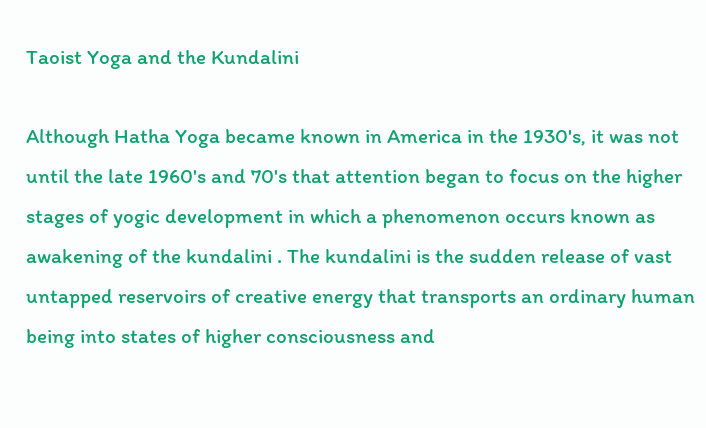Taoist Yoga and the Kundalini

Although Hatha Yoga became known in America in the 1930's, it was not until the late 1960's and 70's that attention began to focus on the higher stages of yogic development in which a phenomenon occurs known as awakening of the kundalini . The kundalini is the sudden release of vast untapped reservoirs of creative energy that transports an ordinary human being into states of higher consciousness and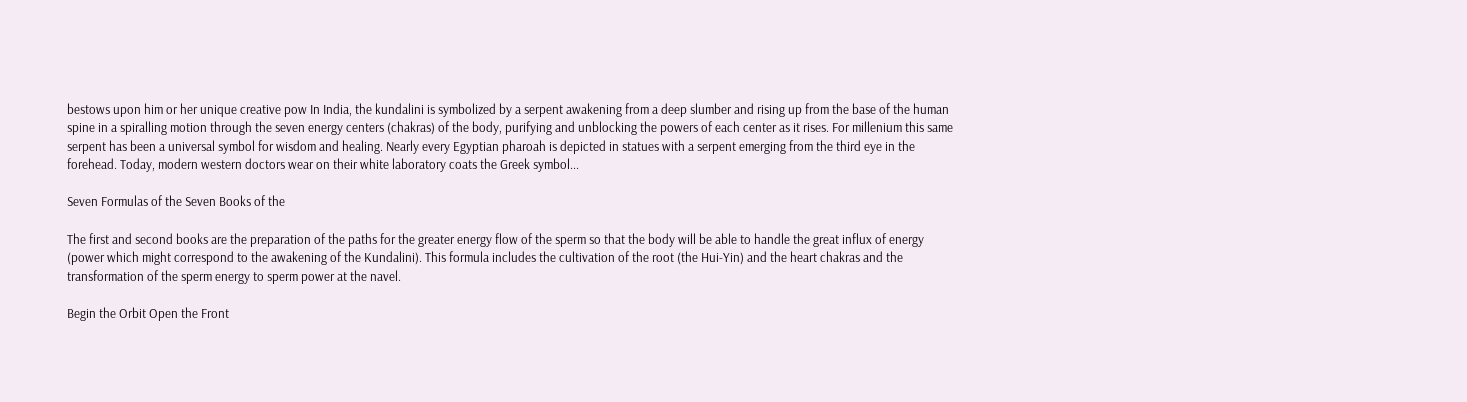bestows upon him or her unique creative pow In India, the kundalini is symbolized by a serpent awakening from a deep slumber and rising up from the base of the human spine in a spiralling motion through the seven energy centers (chakras) of the body, purifying and unblocking the powers of each center as it rises. For millenium this same serpent has been a universal symbol for wisdom and healing. Nearly every Egyptian pharoah is depicted in statues with a serpent emerging from the third eye in the forehead. Today, modern western doctors wear on their white laboratory coats the Greek symbol...

Seven Formulas of the Seven Books of the

The first and second books are the preparation of the paths for the greater energy flow of the sperm so that the body will be able to handle the great influx of energy (power which might correspond to the awakening of the Kundalini). This formula includes the cultivation of the root (the Hui-Yin) and the heart chakras and the transformation of the sperm energy to sperm power at the navel.

Begin the Orbit Open the Front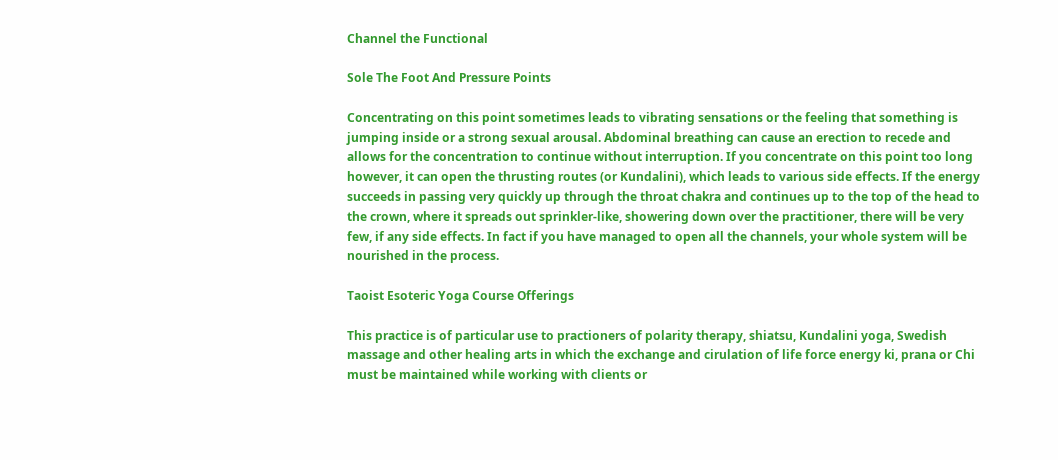Channel the Functional

Sole The Foot And Pressure Points

Concentrating on this point sometimes leads to vibrating sensations or the feeling that something is jumping inside or a strong sexual arousal. Abdominal breathing can cause an erection to recede and allows for the concentration to continue without interruption. If you concentrate on this point too long however, it can open the thrusting routes (or Kundalini), which leads to various side effects. If the energy succeeds in passing very quickly up through the throat chakra and continues up to the top of the head to the crown, where it spreads out sprinkler-like, showering down over the practitioner, there will be very few, if any side effects. In fact if you have managed to open all the channels, your whole system will be nourished in the process.

Taoist Esoteric Yoga Course Offerings

This practice is of particular use to practioners of polarity therapy, shiatsu, Kundalini yoga, Swedish massage and other healing arts in which the exchange and cirulation of life force energy ki, prana or Chi must be maintained while working with clients or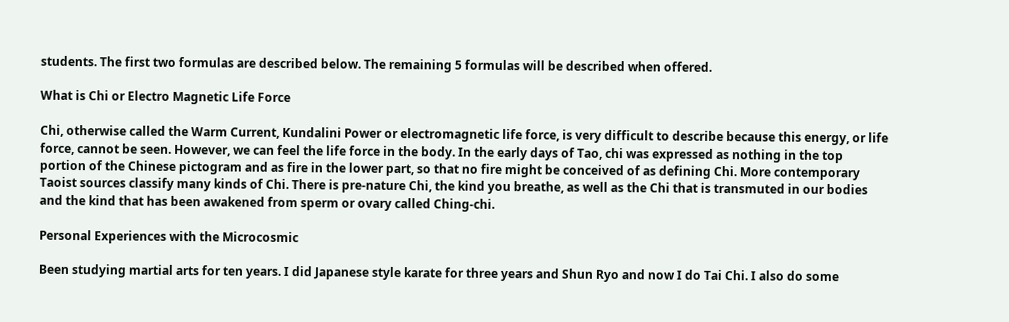students. The first two formulas are described below. The remaining 5 formulas will be described when offered.

What is Chi or Electro Magnetic Life Force

Chi, otherwise called the Warm Current, Kundalini Power or electromagnetic life force, is very difficult to describe because this energy, or life force, cannot be seen. However, we can feel the life force in the body. In the early days of Tao, chi was expressed as nothing in the top portion of the Chinese pictogram and as fire in the lower part, so that no fire might be conceived of as defining Chi. More contemporary Taoist sources classify many kinds of Chi. There is pre-nature Chi, the kind you breathe, as well as the Chi that is transmuted in our bodies and the kind that has been awakened from sperm or ovary called Ching-chi.

Personal Experiences with the Microcosmic

Been studying martial arts for ten years. I did Japanese style karate for three years and Shun Ryo and now I do Tai Chi. I also do some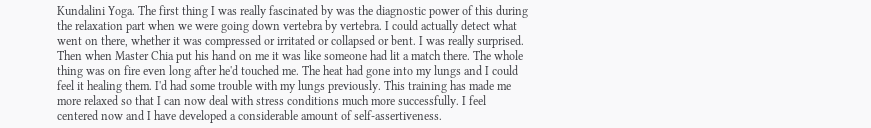Kundalini Yoga. The first thing I was really fascinated by was the diagnostic power of this during the relaxation part when we were going down vertebra by vertebra. I could actually detect what went on there, whether it was compressed or irritated or collapsed or bent. I was really surprised. Then when Master Chia put his hand on me it was like someone had lit a match there. The whole thing was on fire even long after he'd touched me. The heat had gone into my lungs and I could feel it healing them. I'd had some trouble with my lungs previously. This training has made me more relaxed so that I can now deal with stress conditions much more successfully. I feel centered now and I have developed a considerable amount of self-assertiveness.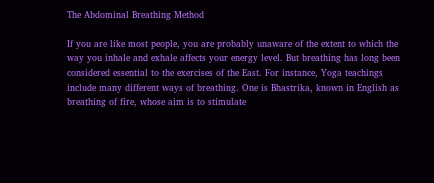The Abdominal Breathing Method

If you are like most people, you are probably unaware of the extent to which the way you inhale and exhale affects your energy level. But breathing has long been considered essential to the exercises of the East. For instance, Yoga teachings include many different ways of breathing. One is Bhastrika, known in English as breathing of fire, whose aim is to stimulate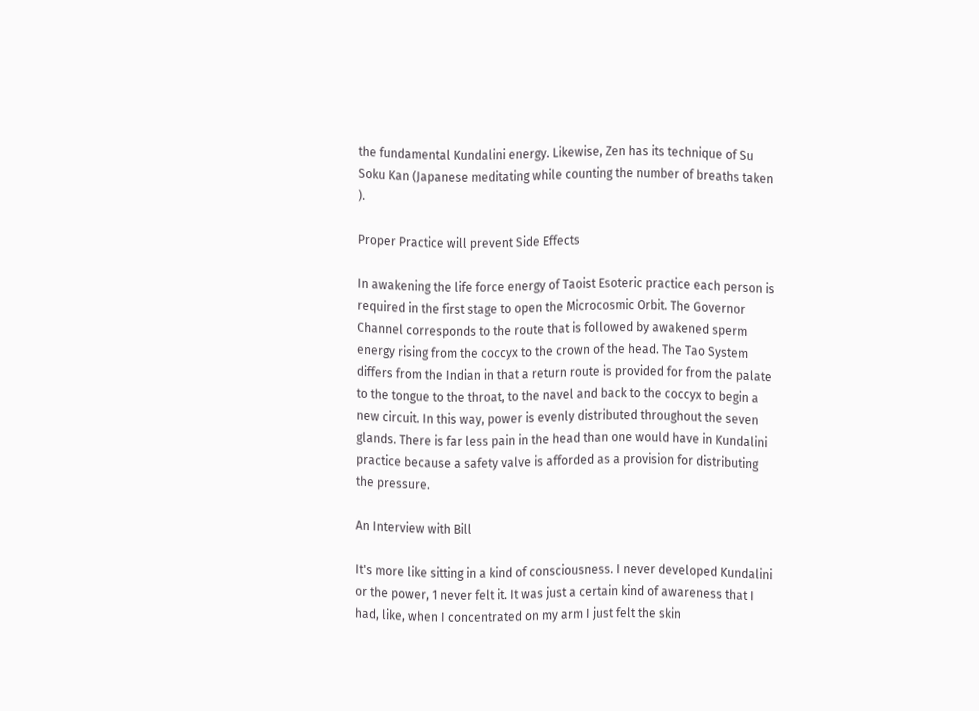the fundamental Kundalini energy. Likewise, Zen has its technique of Su Soku Kan (Japanese meditating while counting the number of breaths taken ).

Proper Practice will prevent Side Effects

In awakening the life force energy of Taoist Esoteric practice each person is required in the first stage to open the Microcosmic Orbit. The Governor Channel corresponds to the route that is followed by awakened sperm energy rising from the coccyx to the crown of the head. The Tao System differs from the Indian in that a return route is provided for from the palate to the tongue to the throat, to the navel and back to the coccyx to begin a new circuit. In this way, power is evenly distributed throughout the seven glands. There is far less pain in the head than one would have in Kundalini practice because a safety valve is afforded as a provision for distributing the pressure.

An Interview with Bill

It's more like sitting in a kind of consciousness. I never developed Kundalini or the power, 1 never felt it. It was just a certain kind of awareness that I had, like, when I concentrated on my arm I just felt the skin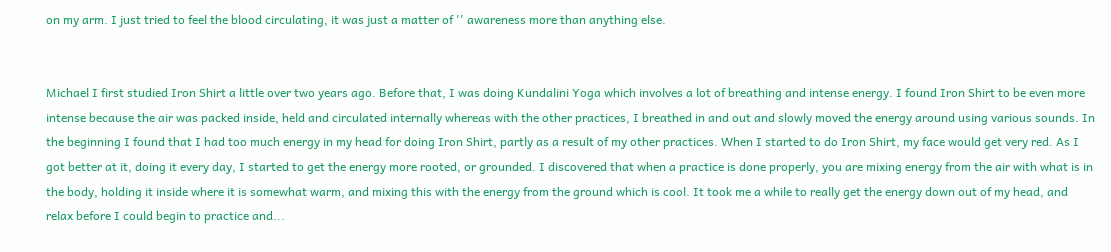on my arm. I just tried to feel the blood circulating, it was just a matter of '' awareness more than anything else.


Michael I first studied Iron Shirt a little over two years ago. Before that, I was doing Kundalini Yoga which involves a lot of breathing and intense energy. I found Iron Shirt to be even more intense because the air was packed inside, held and circulated internally whereas with the other practices, I breathed in and out and slowly moved the energy around using various sounds. In the beginning I found that I had too much energy in my head for doing Iron Shirt, partly as a result of my other practices. When I started to do Iron Shirt, my face would get very red. As I got better at it, doing it every day, I started to get the energy more rooted, or grounded. I discovered that when a practice is done properly, you are mixing energy from the air with what is in the body, holding it inside where it is somewhat warm, and mixing this with the energy from the ground which is cool. It took me a while to really get the energy down out of my head, and relax before I could begin to practice and...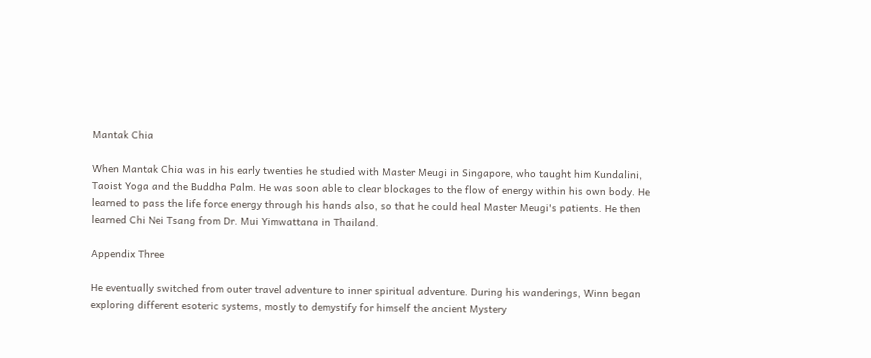Mantak Chia

When Mantak Chia was in his early twenties he studied with Master Meugi in Singapore, who taught him Kundalini, Taoist Yoga and the Buddha Palm. He was soon able to clear blockages to the flow of energy within his own body. He learned to pass the life force energy through his hands also, so that he could heal Master Meugi's patients. He then learned Chi Nei Tsang from Dr. Mui Yimwattana in Thailand.

Appendix Three

He eventually switched from outer travel adventure to inner spiritual adventure. During his wanderings, Winn began exploring different esoteric systems, mostly to demystify for himself the ancient Mystery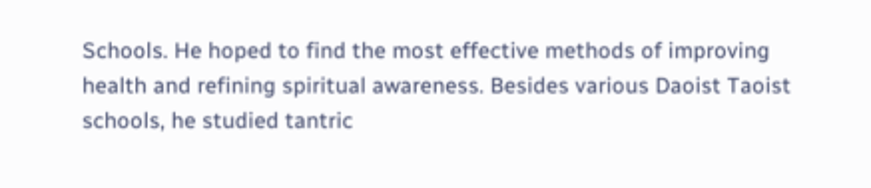Schools. He hoped to find the most effective methods of improving health and refining spiritual awareness. Besides various Daoist Taoist schools, he studied tantric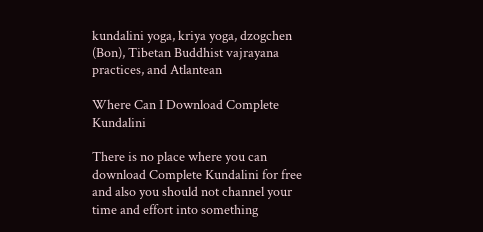kundalini yoga, kriya yoga, dzogchen (Bon), Tibetan Buddhist vajrayana practices, and Atlantean

Where Can I Download Complete Kundalini

There is no place where you can download Complete Kundalini for free and also you should not channel your time and effort into something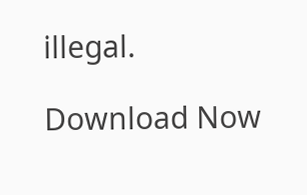illegal.

Download Now